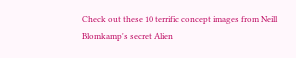Check out these 10 terrific concept images from Neill Blomkamp's secret Alien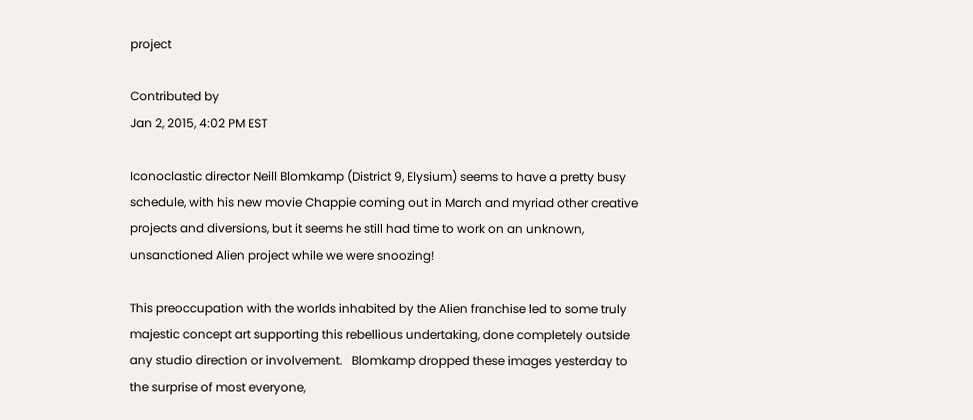project

Contributed by
Jan 2, 2015, 4:02 PM EST

Iconoclastic director Neill Blomkamp (District 9, Elysium) seems to have a pretty busy schedule, with his new movie Chappie coming out in March and myriad other creative projects and diversions, but it seems he still had time to work on an unknown, unsanctioned Alien project while we were snoozing!

This preoccupation with the worlds inhabited by the Alien franchise led to some truly majestic concept art supporting this rebellious undertaking, done completely outside any studio direction or involvement.   Blomkamp dropped these images yesterday to the surprise of most everyone,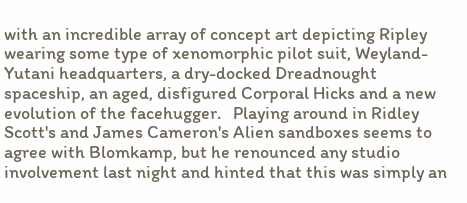with an incredible array of concept art depicting Ripley wearing some type of xenomorphic pilot suit, Weyland-Yutani headquarters, a dry-docked Dreadnought spaceship, an aged, disfigured Corporal Hicks and a new evolution of the facehugger.   Playing around in Ridley Scott's and James Cameron's Alien sandboxes seems to agree with Blomkamp, but he renounced any studio involvement last night and hinted that this was simply an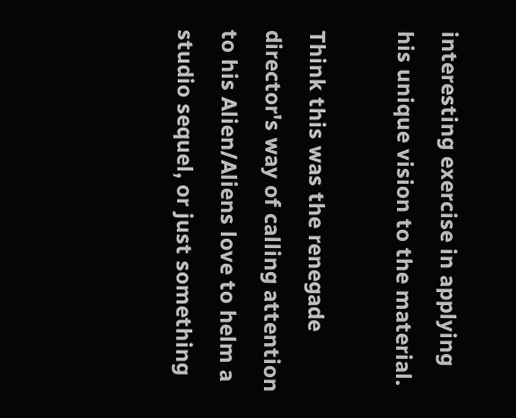interesting exercise in applying his unique vision to the material.

Think this was the renegade director's way of calling attention to his Alien/Aliens love to helm a studio sequel, or just something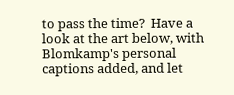to pass the time?  Have a look at the art below, with Blomkamp's personal captions added, and let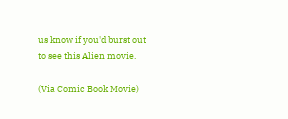us know if you'd burst out to see this Alien movie.

(Via Comic Book Movie)